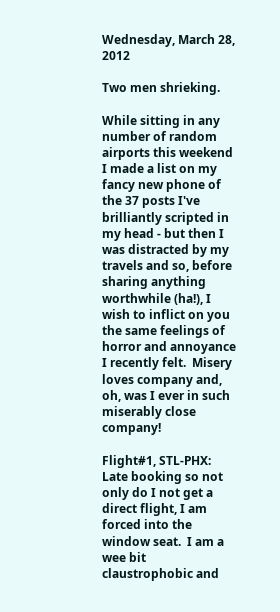Wednesday, March 28, 2012

Two men shrieking.

While sitting in any number of random airports this weekend I made a list on my fancy new phone of the 37 posts I've brilliantly scripted in my head - but then I was distracted by my travels and so, before sharing anything worthwhile (ha!), I wish to inflict on you the same feelings of horror and annoyance I recently felt.  Misery loves company and, oh, was I ever in such miserably close company!

Flight#1, STL-PHX:  Late booking so not only do I not get a direct flight, I am forced into the window seat.  I am a wee bit claustrophobic and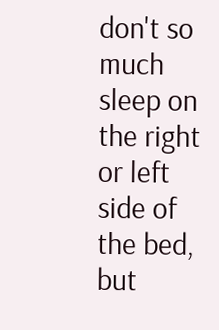don't so much sleep on the right or left side of the bed, but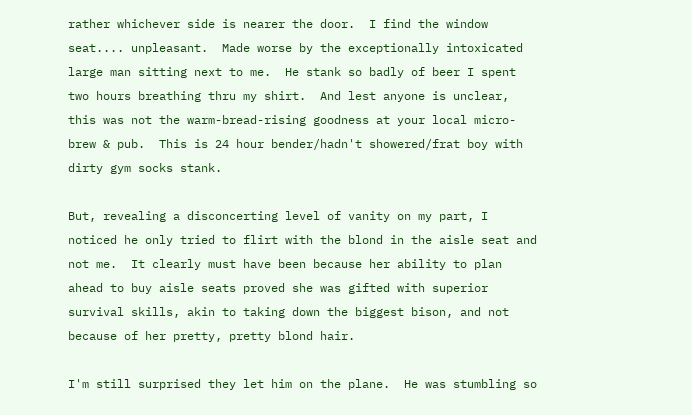rather whichever side is nearer the door.  I find the window seat.... unpleasant.  Made worse by the exceptionally intoxicated large man sitting next to me.  He stank so badly of beer I spent two hours breathing thru my shirt.  And lest anyone is unclear, this was not the warm-bread-rising goodness at your local micro-brew & pub.  This is 24 hour bender/hadn't showered/frat boy with dirty gym socks stank.

But, revealing a disconcerting level of vanity on my part, I noticed he only tried to flirt with the blond in the aisle seat and not me.  It clearly must have been because her ability to plan ahead to buy aisle seats proved she was gifted with superior survival skills, akin to taking down the biggest bison, and not because of her pretty, pretty blond hair.

I'm still surprised they let him on the plane.  He was stumbling so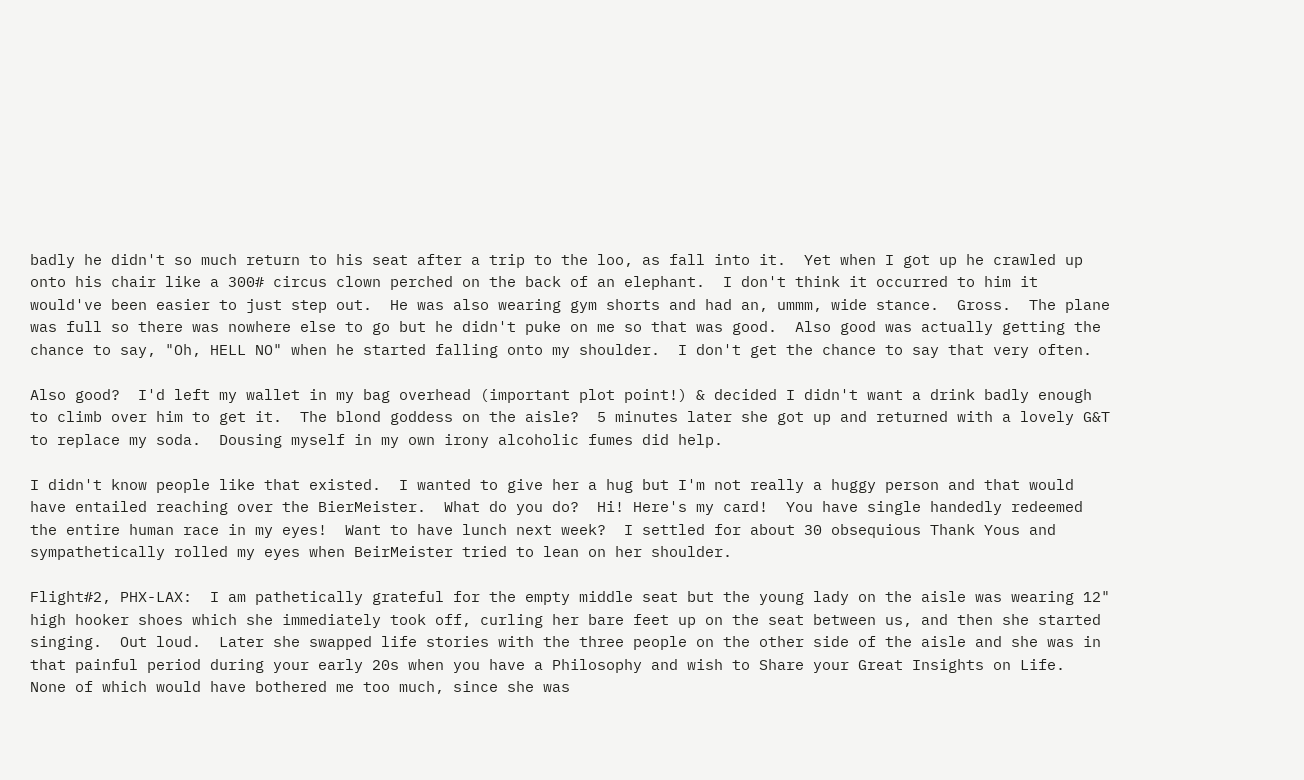badly he didn't so much return to his seat after a trip to the loo, as fall into it.  Yet when I got up he crawled up onto his chair like a 300# circus clown perched on the back of an elephant.  I don't think it occurred to him it would've been easier to just step out.  He was also wearing gym shorts and had an, ummm, wide stance.  Gross.  The plane was full so there was nowhere else to go but he didn't puke on me so that was good.  Also good was actually getting the chance to say, "Oh, HELL NO" when he started falling onto my shoulder.  I don't get the chance to say that very often.

Also good?  I'd left my wallet in my bag overhead (important plot point!) & decided I didn't want a drink badly enough to climb over him to get it.  The blond goddess on the aisle?  5 minutes later she got up and returned with a lovely G&T to replace my soda.  Dousing myself in my own irony alcoholic fumes did help.

I didn't know people like that existed.  I wanted to give her a hug but I'm not really a huggy person and that would have entailed reaching over the BierMeister.  What do you do?  Hi! Here's my card!  You have single handedly redeemed the entire human race in my eyes!  Want to have lunch next week?  I settled for about 30 obsequious Thank Yous and sympathetically rolled my eyes when BeirMeister tried to lean on her shoulder.

Flight#2, PHX-LAX:  I am pathetically grateful for the empty middle seat but the young lady on the aisle was wearing 12" high hooker shoes which she immediately took off, curling her bare feet up on the seat between us, and then she started singing.  Out loud.  Later she swapped life stories with the three people on the other side of the aisle and she was in that painful period during your early 20s when you have a Philosophy and wish to Share your Great Insights on Life.  None of which would have bothered me too much, since she was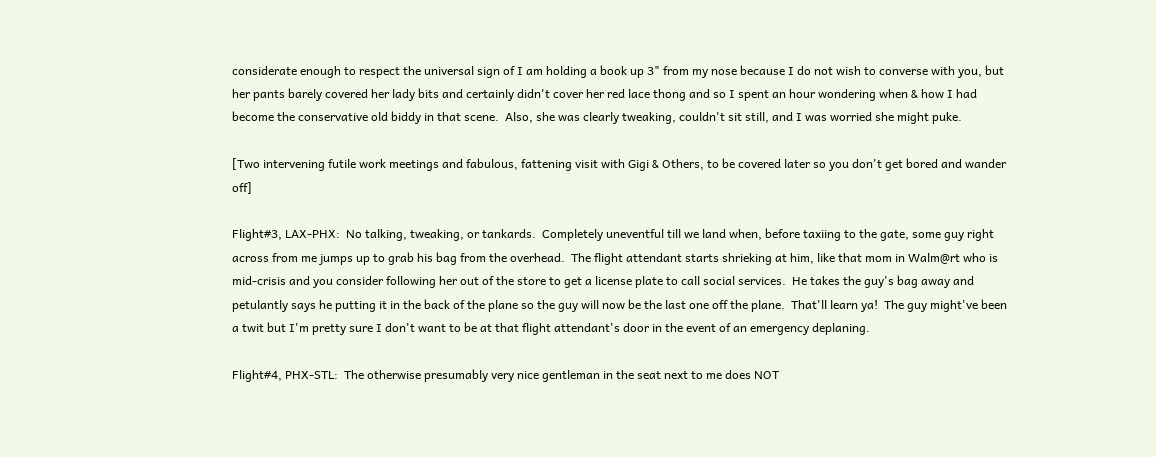considerate enough to respect the universal sign of I am holding a book up 3" from my nose because I do not wish to converse with you, but her pants barely covered her lady bits and certainly didn't cover her red lace thong and so I spent an hour wondering when & how I had become the conservative old biddy in that scene.  Also, she was clearly tweaking, couldn't sit still, and I was worried she might puke.

[Two intervening futile work meetings and fabulous, fattening visit with Gigi & Others, to be covered later so you don't get bored and wander off]

Flight#3, LAX-PHX:  No talking, tweaking, or tankards.  Completely uneventful till we land when, before taxiing to the gate, some guy right across from me jumps up to grab his bag from the overhead.  The flight attendant starts shrieking at him, like that mom in Walm@rt who is mid-crisis and you consider following her out of the store to get a license plate to call social services.  He takes the guy's bag away and petulantly says he putting it in the back of the plane so the guy will now be the last one off the plane.  That'll learn ya!  The guy might've been a twit but I'm pretty sure I don't want to be at that flight attendant's door in the event of an emergency deplaning.

Flight#4, PHX-STL:  The otherwise presumably very nice gentleman in the seat next to me does NOT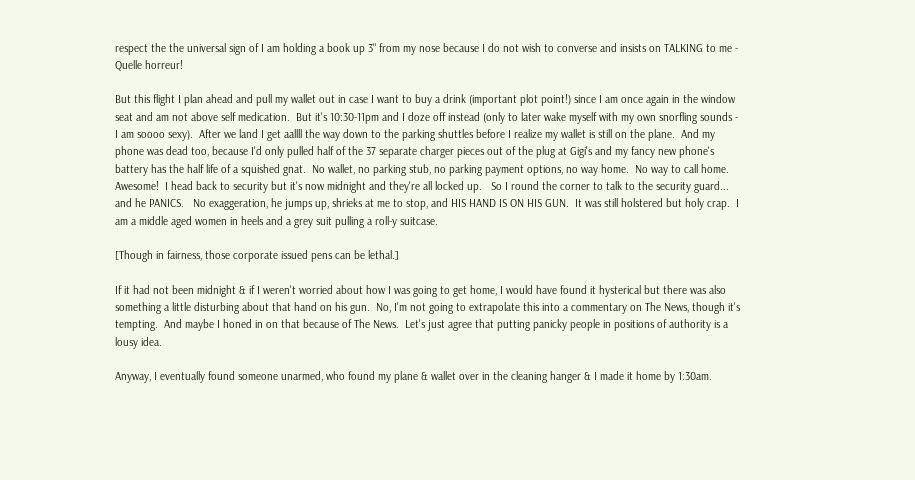respect the the universal sign of I am holding a book up 3" from my nose because I do not wish to converse and insists on TALKING to me -  Quelle horreur!

But this flight I plan ahead and pull my wallet out in case I want to buy a drink (important plot point!) since I am once again in the window seat and am not above self medication.  But it's 10:30-11pm and I doze off instead (only to later wake myself with my own snorfling sounds - I am soooo sexy).  After we land I get aallll the way down to the parking shuttles before I realize my wallet is still on the plane.  And my phone was dead too, because I'd only pulled half of the 37 separate charger pieces out of the plug at Gigi's and my fancy new phone's battery has the half life of a squished gnat.  No wallet, no parking stub, no parking payment options, no way home.  No way to call home.  Awesome!  I head back to security but it's now midnight and they're all locked up.   So I round the corner to talk to the security guard... and he PANICS.   No exaggeration, he jumps up, shrieks at me to stop, and HIS HAND IS ON HIS GUN.  It was still holstered but holy crap.  I am a middle aged women in heels and a grey suit pulling a roll-y suitcase.

[Though in fairness, those corporate issued pens can be lethal.]

If it had not been midnight & if I weren't worried about how I was going to get home, I would have found it hysterical but there was also something a little disturbing about that hand on his gun.  No, I'm not going to extrapolate this into a commentary on The News, though it's tempting.  And maybe I honed in on that because of The News.  Let's just agree that putting panicky people in positions of authority is a lousy idea.

Anyway, I eventually found someone unarmed, who found my plane & wallet over in the cleaning hanger & I made it home by 1:30am.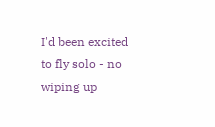I'd been excited to fly solo - no wiping up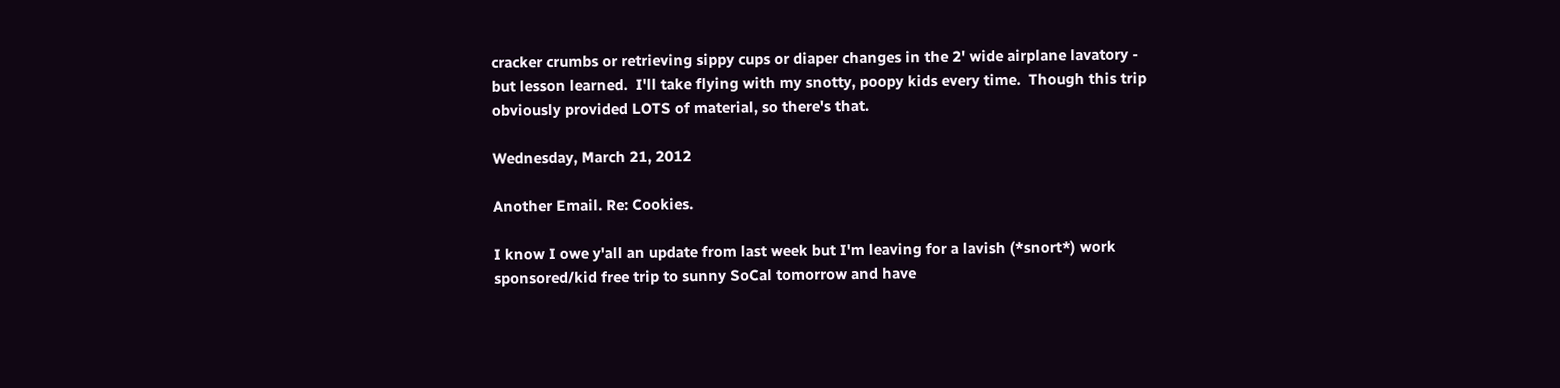cracker crumbs or retrieving sippy cups or diaper changes in the 2' wide airplane lavatory - but lesson learned.  I'll take flying with my snotty, poopy kids every time.  Though this trip obviously provided LOTS of material, so there's that.

Wednesday, March 21, 2012

Another Email. Re: Cookies.

I know I owe y'all an update from last week but I'm leaving for a lavish (*snort*) work sponsored/kid free trip to sunny SoCal tomorrow and have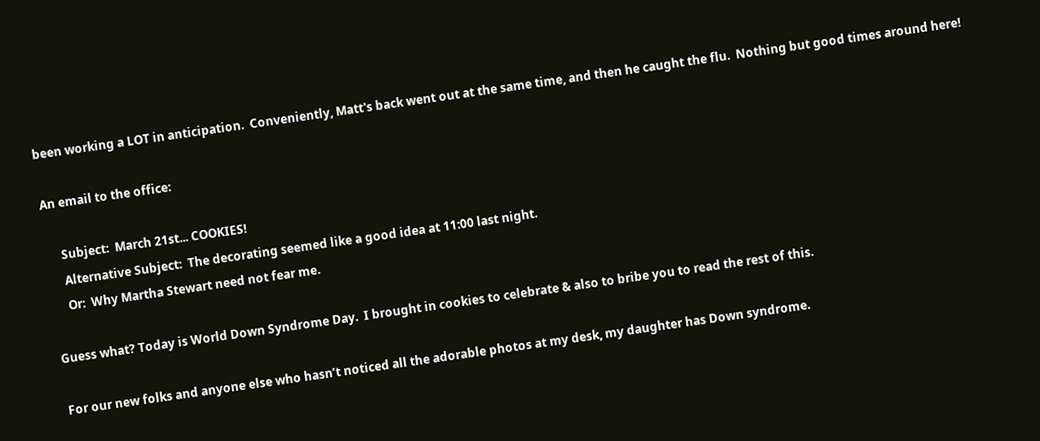been working a LOT in anticipation.  Conveniently, Matt's back went out at the same time, and then he caught the flu.  Nothing but good times around here!

An email to the office:

     Subject:  March 21st... COOKIES!
     Alternative Subject:  The decorating seemed like a good idea at 11:00 last night.
     Or:  Why Martha Stewart need not fear me.

Guess what? Today is World Down Syndrome Day.  I brought in cookies to celebrate & also to bribe you to read the rest of this.

For our new folks and anyone else who hasn’t noticed all the adorable photos at my desk, my daughter has Down syndrome.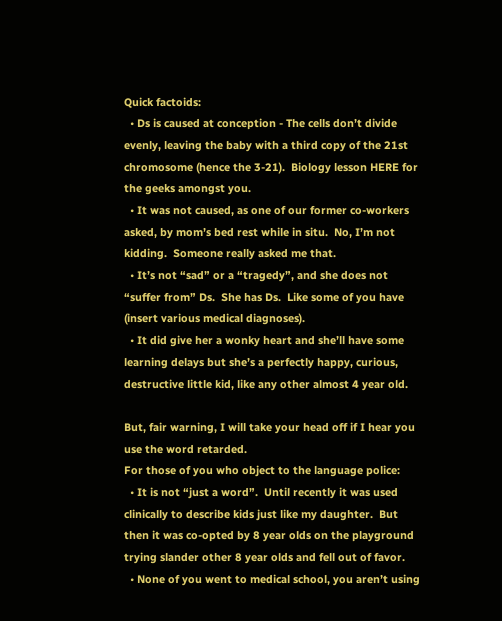Quick factoids:
  • Ds is caused at conception - The cells don’t divide evenly, leaving the baby with a third copy of the 21st chromosome (hence the 3-21).  Biology lesson HERE for the geeks amongst you.
  • It was not caused, as one of our former co-workers asked, by mom’s bed rest while in situ.  No, I’m not kidding.  Someone really asked me that.
  • It’s not “sad” or a “tragedy”, and she does not “suffer from” Ds.  She has Ds.  Like some of you have (insert various medical diagnoses).
  • It did give her a wonky heart and she’ll have some learning delays but she’s a perfectly happy, curious, destructive little kid, like any other almost 4 year old.

But, fair warning, I will take your head off if I hear you use the word retarded.
For those of you who object to the language police:
  • It is not “just a word”.  Until recently it was used clinically to describe kids just like my daughter.  But then it was co-opted by 8 year olds on the playground trying slander other 8 year olds and fell out of favor.
  • None of you went to medical school, you aren’t using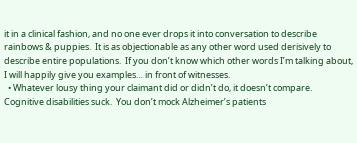it in a clinical fashion, and no one ever drops it into conversation to describe rainbows & puppies.  It is as objectionable as any other word used derisively to describe entire populations.  If you don’t know which other words I’m talking about, I will happily give you examples… in front of witnesses.
  • Whatever lousy thing your claimant did or didn’t do, it doesn’t compare.  Cognitive disabilities suck.  You don’t mock Alzheimer’s patients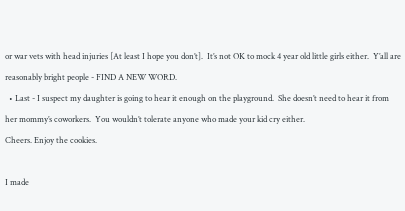or war vets with head injuries [At least I hope you don’t].  It’s not OK to mock 4 year old little girls either.  Y’all are reasonably bright people - FIND A NEW WORD.
  • Last - I suspect my daughter is going to hear it enough on the playground.  She doesn’t need to hear it from her mommy’s coworkers.  You wouldn’t tolerate anyone who made your kid cry either.
Cheers. Enjoy the cookies.

I made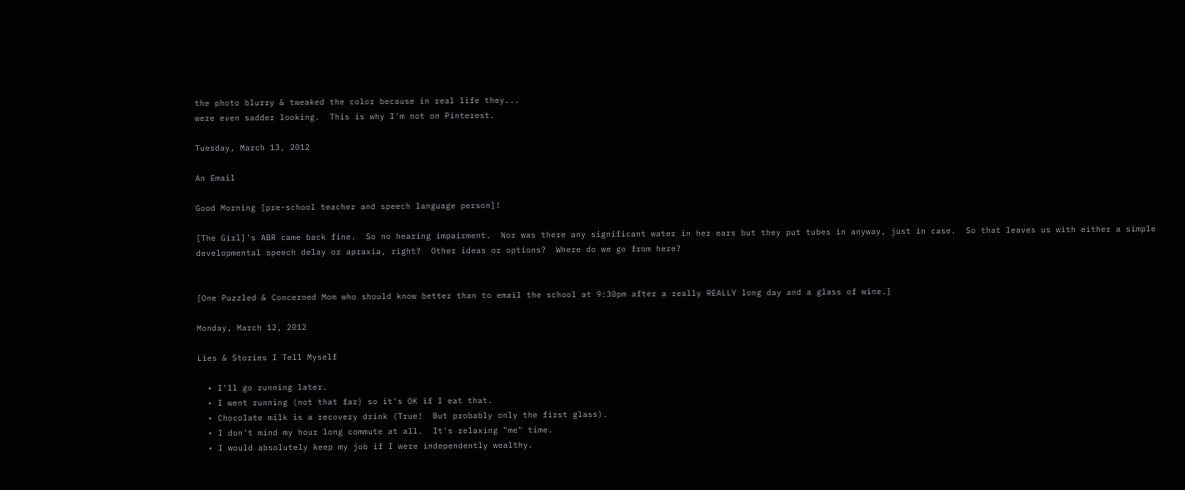the photo blurry & tweaked the color because in real life they...
were even sadder looking.  This is why I'm not on Pinterest.

Tuesday, March 13, 2012

An Email

Good Morning [pre-school teacher and speech language person]!

[The Girl]'s ABR came back fine.  So no hearing impairment.  Nor was there any significant water in her ears but they put tubes in anyway, just in case.  So that leaves us with either a simple developmental speech delay or apraxia, right?  Other ideas or options?  Where do we go from here?


[One Puzzled & Concerned Mom who should know better than to email the school at 9:30pm after a really REALLY long day and a glass of wine.]

Monday, March 12, 2012

Lies & Stories I Tell Myself

  • I'll go running later.
  • I went running (not that far) so it's OK if I eat that.
  • Chocolate milk is a recovery drink (True!  But probably only the first glass).
  • I don't mind my hour long commute at all.  It's relaxing "me" time.
  • I would absolutely keep my job if I were independently wealthy.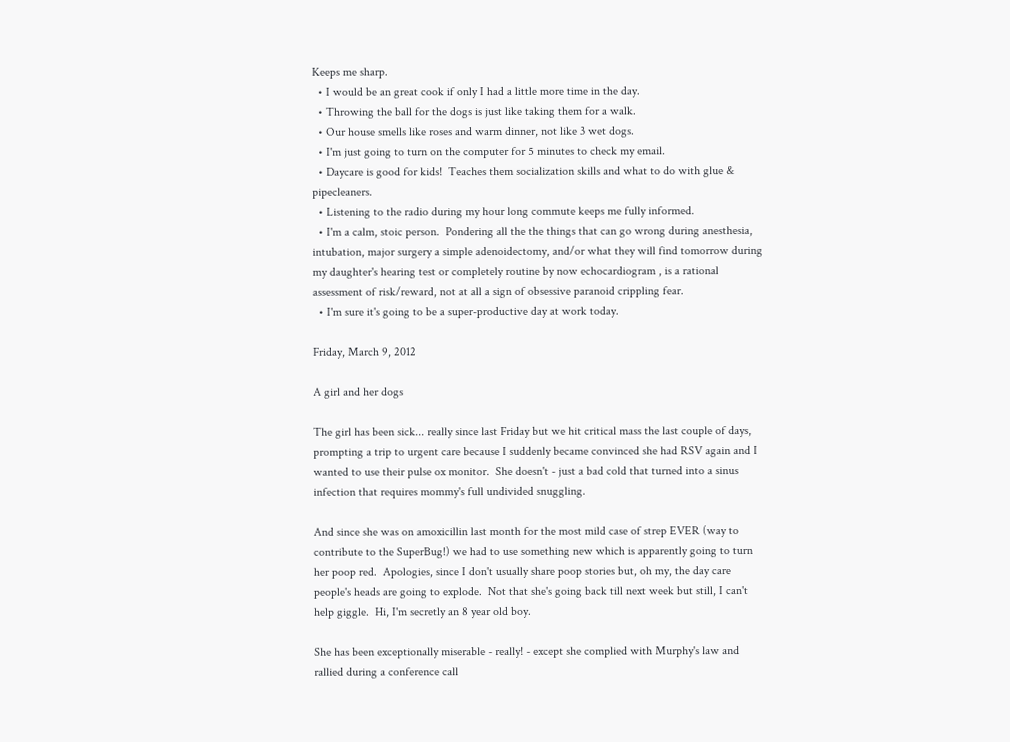Keeps me sharp.
  • I would be an great cook if only I had a little more time in the day.
  • Throwing the ball for the dogs is just like taking them for a walk.
  • Our house smells like roses and warm dinner, not like 3 wet dogs.
  • I'm just going to turn on the computer for 5 minutes to check my email.
  • Daycare is good for kids!  Teaches them socialization skills and what to do with glue & pipecleaners.
  • Listening to the radio during my hour long commute keeps me fully informed.
  • I'm a calm, stoic person.  Pondering all the the things that can go wrong during anesthesia, intubation, major surgery a simple adenoidectomy, and/or what they will find tomorrow during my daughter's hearing test or completely routine by now echocardiogram , is a rational assessment of risk/reward, not at all a sign of obsessive paranoid crippling fear.
  • I'm sure it's going to be a super-productive day at work today.

Friday, March 9, 2012

A girl and her dogs

The girl has been sick... really since last Friday but we hit critical mass the last couple of days, prompting a trip to urgent care because I suddenly became convinced she had RSV again and I wanted to use their pulse ox monitor.  She doesn't - just a bad cold that turned into a sinus infection that requires mommy's full undivided snuggling.

And since she was on amoxicillin last month for the most mild case of strep EVER (way to contribute to the SuperBug!) we had to use something new which is apparently going to turn her poop red.  Apologies, since I don't usually share poop stories but, oh my, the day care people's heads are going to explode.  Not that she's going back till next week but still, I can't help giggle.  Hi, I'm secretly an 8 year old boy.

She has been exceptionally miserable - really! - except she complied with Murphy's law and rallied during a conference call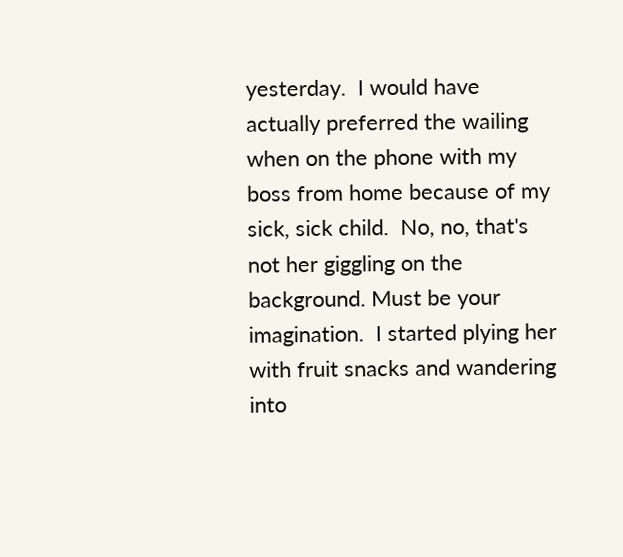yesterday.  I would have actually preferred the wailing when on the phone with my boss from home because of my sick, sick child.  No, no, that's not her giggling on the background. Must be your imagination.  I started plying her with fruit snacks and wandering into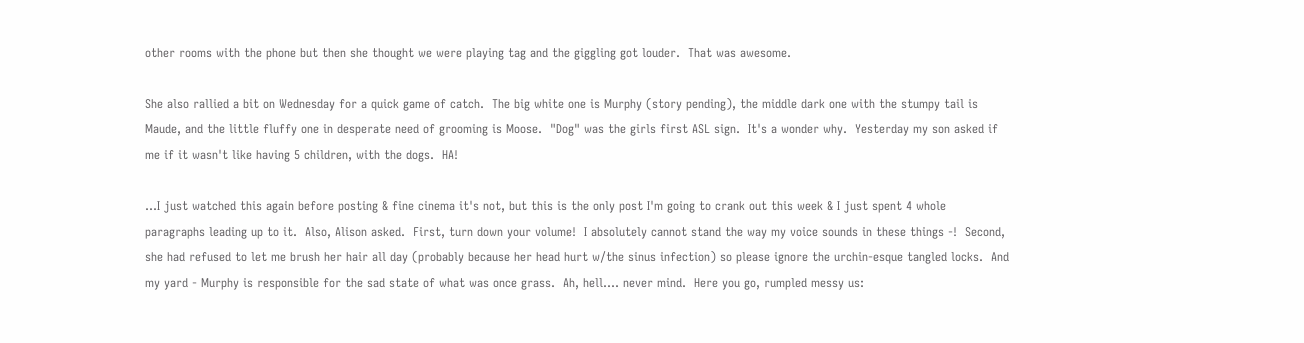other rooms with the phone but then she thought we were playing tag and the giggling got louder.  That was awesome.

She also rallied a bit on Wednesday for a quick game of catch.  The big white one is Murphy (story pending), the middle dark one with the stumpy tail is Maude, and the little fluffy one in desperate need of grooming is Moose.  "Dog" was the girls first ASL sign.  It's a wonder why.  Yesterday my son asked if me if it wasn't like having 5 children, with the dogs.  HA!

...I just watched this again before posting & fine cinema it's not, but this is the only post I'm going to crank out this week & I just spent 4 whole paragraphs leading up to it.  Also, Alison asked.  First, turn down your volume!  I absolutely cannot stand the way my voice sounds in these things -!  Second, she had refused to let me brush her hair all day (probably because her head hurt w/the sinus infection) so please ignore the urchin-esque tangled locks.  And my yard - Murphy is responsible for the sad state of what was once grass.  Ah, hell.... never mind.  Here you go, rumpled messy us: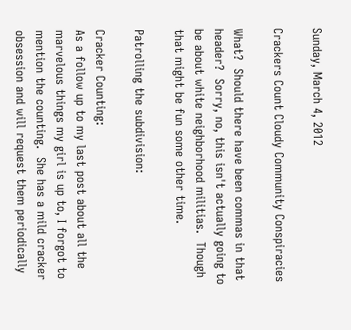Sunday, March 4, 2012

Crackers Count Cloudy Community Conspiracies

What?  Should there have been commas in that header?  Sorry, no, this isn't actually going to be about white neighborhood militias.  Though that might be fun some other time.

Patrolling the subdivision:

Cracker Counting:
As a follow up to my last post about all the marvelous things my girl is up to, I forgot to mention the counting.  She has a mild cracker obsession and will request them periodically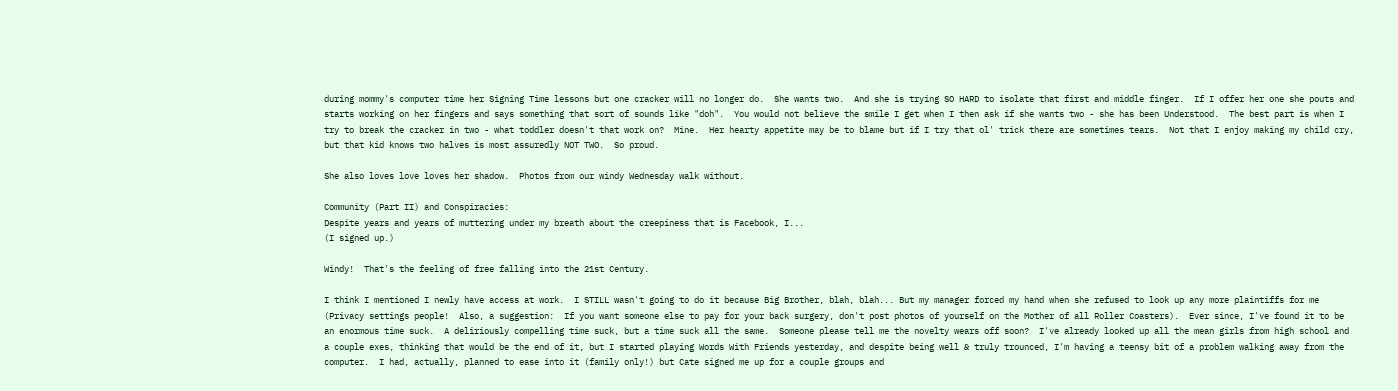during mommy's computer time her Signing Time lessons but one cracker will no longer do.  She wants two.  And she is trying SO HARD to isolate that first and middle finger.  If I offer her one she pouts and starts working on her fingers and says something that sort of sounds like "doh".  You would not believe the smile I get when I then ask if she wants two - she has been Understood.  The best part is when I try to break the cracker in two - what toddler doesn't that work on?  Mine.  Her hearty appetite may be to blame but if I try that ol' trick there are sometimes tears.  Not that I enjoy making my child cry, but that kid knows two halves is most assuredly NOT TWO.  So proud.

She also loves love loves her shadow.  Photos from our windy Wednesday walk without.

Community (Part II) and Conspiracies:
Despite years and years of muttering under my breath about the creepiness that is Facebook, I...
(I signed up.)

Windy!  That's the feeling of free falling into the 21st Century.

I think I mentioned I newly have access at work.  I STILL wasn't going to do it because Big Brother, blah, blah... But my manager forced my hand when she refused to look up any more plaintiffs for me (Privacy settings people!  Also, a suggestion:  If you want someone else to pay for your back surgery, don't post photos of yourself on the Mother of all Roller Coasters).  Ever since, I've found it to be an enormous time suck.  A deliriously compelling time suck, but a time suck all the same.  Someone please tell me the novelty wears off soon?  I've already looked up all the mean girls from high school and a couple exes, thinking that would be the end of it, but I started playing Words With Friends yesterday, and despite being well & truly trounced, I'm having a teensy bit of a problem walking away from the computer.  I had, actually, planned to ease into it (family only!) but Cate signed me up for a couple groups and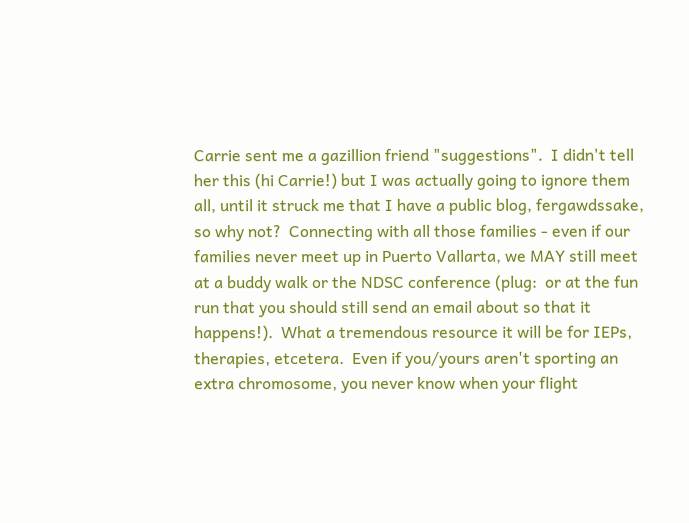Carrie sent me a gazillion friend "suggestions".  I didn't tell her this (hi Carrie!) but I was actually going to ignore them all, until it struck me that I have a public blog, fergawdssake, so why not?  Connecting with all those families - even if our families never meet up in Puerto Vallarta, we MAY still meet at a buddy walk or the NDSC conference (plug:  or at the fun run that you should still send an email about so that it happens!).  What a tremendous resource it will be for IEPs, therapies, etcetera.  Even if you/yours aren't sporting an extra chromosome, you never know when your flight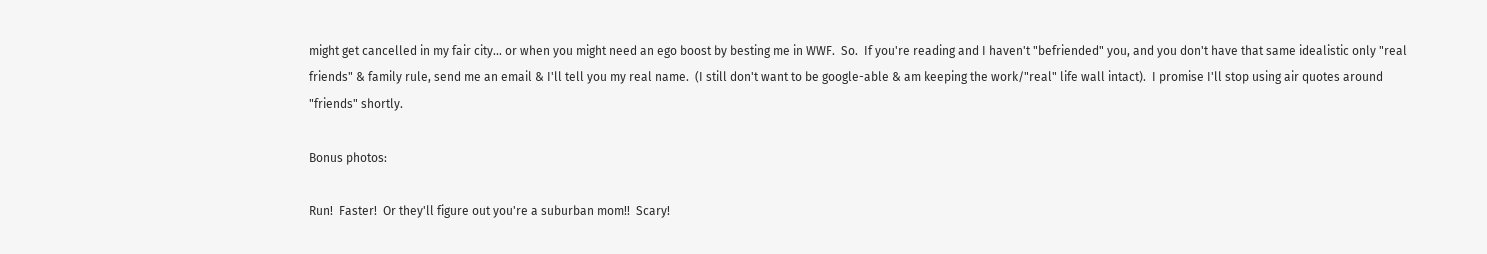might get cancelled in my fair city... or when you might need an ego boost by besting me in WWF.  So.  If you're reading and I haven't "befriended" you, and you don't have that same idealistic only "real friends" & family rule, send me an email & I'll tell you my real name.  (I still don't want to be google-able & am keeping the work/"real" life wall intact).  I promise I'll stop using air quotes around "friends" shortly.

Bonus photos:

Run!  Faster!  Or they'll figure out you're a suburban mom!!  Scary!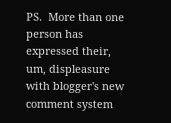PS.  More than one person has expressed their, um, displeasure with blogger's new comment system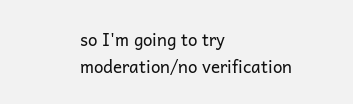so I'm going to try moderation/no verification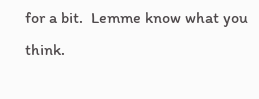for a bit.  Lemme know what you think.